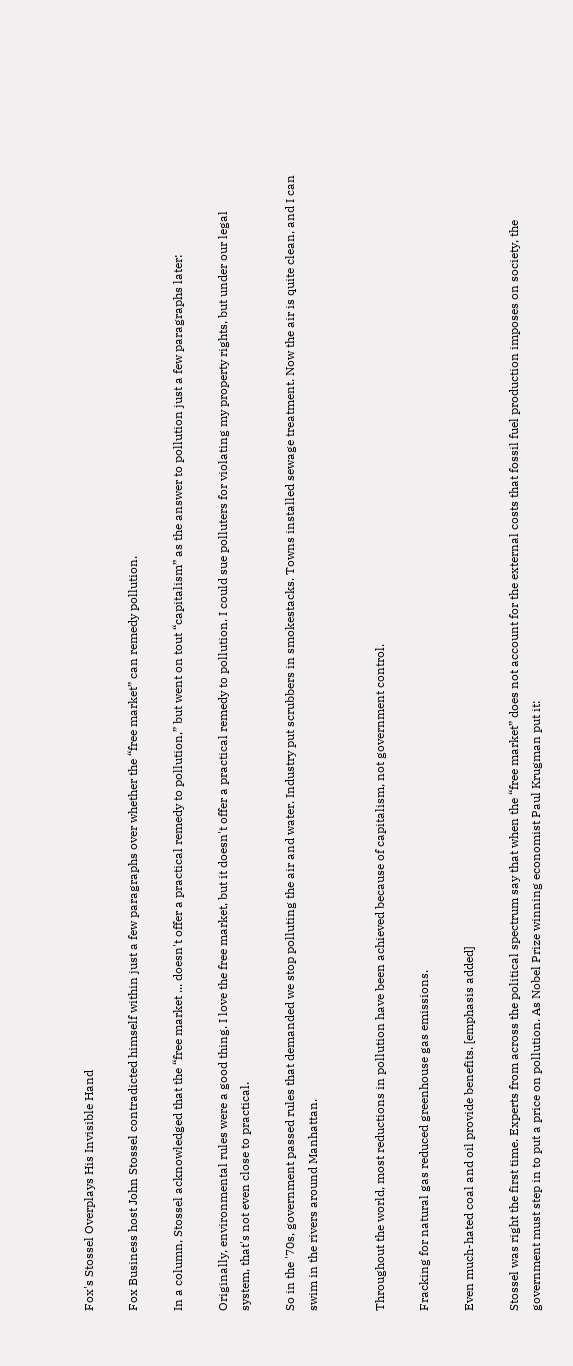Fox's Stossel Overplays His Invisible Hand

Fox Business host John Stossel contradicted himself within just a few paragraphs over whether the “free market” can remedy pollution.

In a column, Stossel acknowledged that the “free market ... doesn't offer a practical remedy to pollution,” but went on tout “capitalism” as the answer to pollution just a few paragraphs later:

Originally, environmental rules were a good thing. I love the free market, but it doesn't offer a practical remedy to pollution. I could sue polluters for violating my property rights, but under our legal system, that's not even close to practical.

So in the '70s, government passed rules that demanded we stop polluting the air and water. Industry put scrubbers in smokestacks. Towns installed sewage treatment. Now the air is quite clean, and I can swim in the rivers around Manhattan.


Throughout the world, most reductions in pollution have been achieved because of capitalism, not government control.

Fracking for natural gas reduced greenhouse gas emissions.

Even much-hated coal and oil provide benefits. [emphasis added]

Stossel was right the first time. Experts from across the political spectrum say that when the “free market” does not account for the external costs that fossil fuel production imposes on society, the government must step in to put a price on pollution. As Nobel Prize winning economist Paul Krugman put it: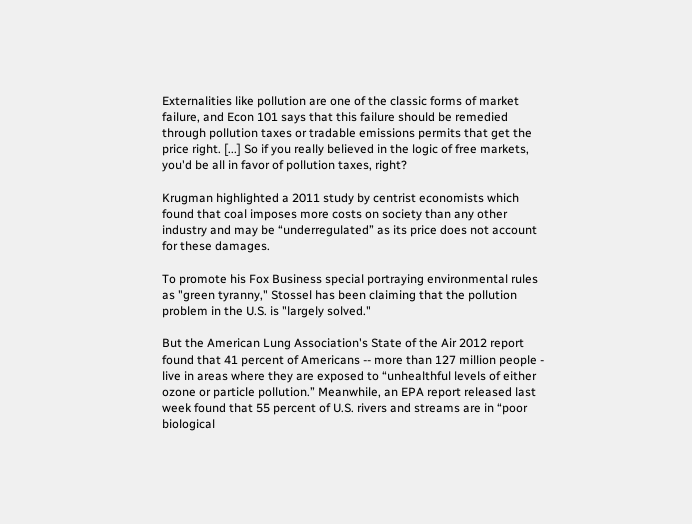Externalities like pollution are one of the classic forms of market failure, and Econ 101 says that this failure should be remedied through pollution taxes or tradable emissions permits that get the price right. [...] So if you really believed in the logic of free markets, you'd be all in favor of pollution taxes, right?

Krugman highlighted a 2011 study by centrist economists which found that coal imposes more costs on society than any other industry and may be “underregulated” as its price does not account for these damages.

To promote his Fox Business special portraying environmental rules as "green tyranny," Stossel has been claiming that the pollution problem in the U.S. is "largely solved."

But the American Lung Association's State of the Air 2012 report found that 41 percent of Americans -- more than 127 million people - live in areas where they are exposed to “unhealthful levels of either ozone or particle pollution.” Meanwhile, an EPA report released last week found that 55 percent of U.S. rivers and streams are in “poor biological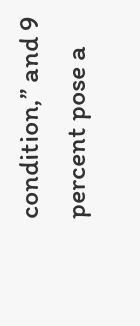condition,” and 9 percent pose a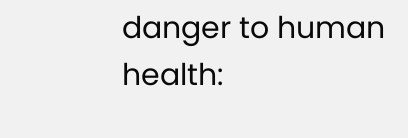danger to human health: